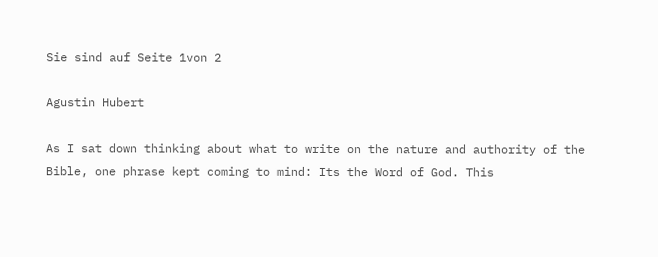Sie sind auf Seite 1von 2

Agustin Hubert

As I sat down thinking about what to write on the nature and authority of the
Bible, one phrase kept coming to mind: Its the Word of God. This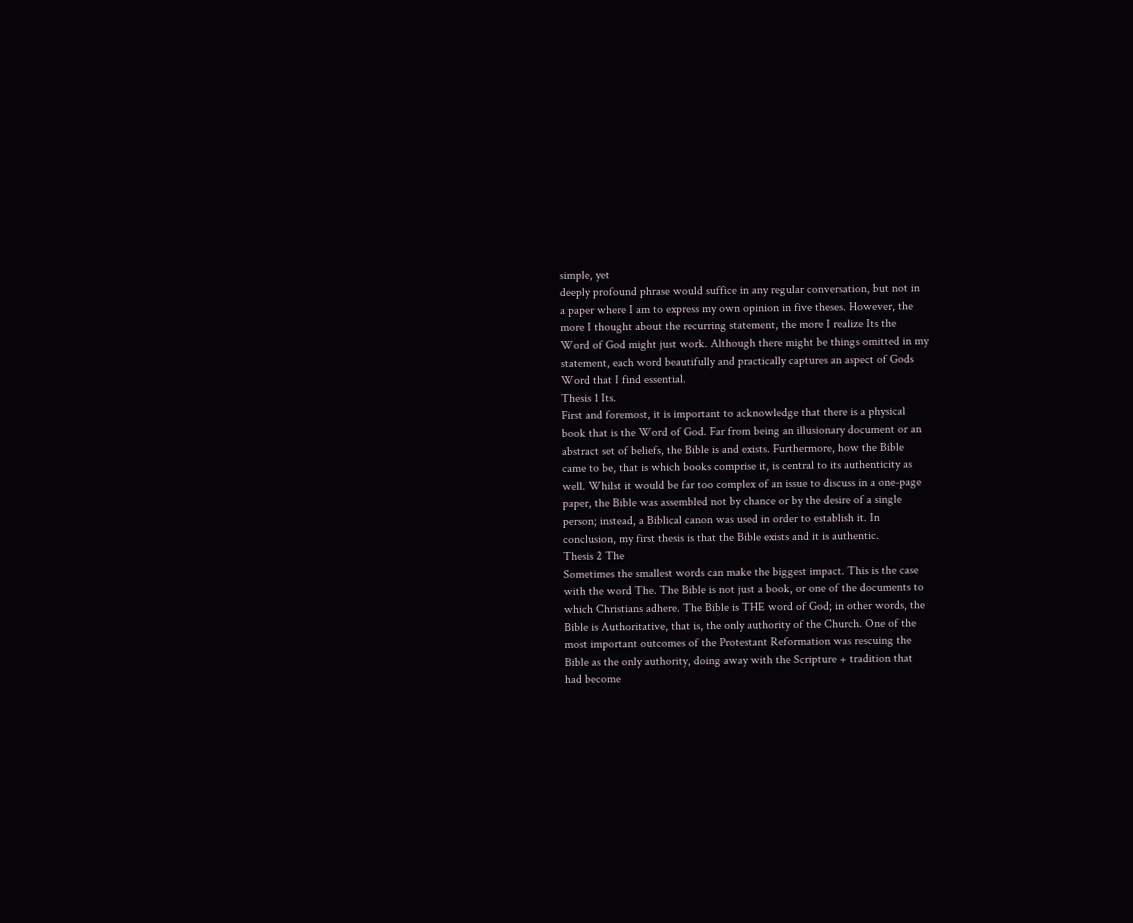simple, yet
deeply profound phrase would suffice in any regular conversation, but not in
a paper where I am to express my own opinion in five theses. However, the
more I thought about the recurring statement, the more I realize Its the
Word of God might just work. Although there might be things omitted in my
statement, each word beautifully and practically captures an aspect of Gods
Word that I find essential.
Thesis 1 Its.
First and foremost, it is important to acknowledge that there is a physical
book that is the Word of God. Far from being an illusionary document or an
abstract set of beliefs, the Bible is and exists. Furthermore, how the Bible
came to be, that is which books comprise it, is central to its authenticity as
well. Whilst it would be far too complex of an issue to discuss in a one-page
paper, the Bible was assembled not by chance or by the desire of a single
person; instead, a Biblical canon was used in order to establish it. In
conclusion, my first thesis is that the Bible exists and it is authentic.
Thesis 2 The
Sometimes the smallest words can make the biggest impact. This is the case
with the word The. The Bible is not just a book, or one of the documents to
which Christians adhere. The Bible is THE word of God; in other words, the
Bible is Authoritative, that is, the only authority of the Church. One of the
most important outcomes of the Protestant Reformation was rescuing the
Bible as the only authority, doing away with the Scripture + tradition that
had become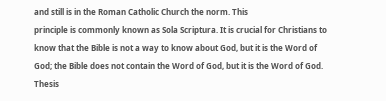and still is in the Roman Catholic Church the norm. This
principle is commonly known as Sola Scriptura. It is crucial for Christians to
know that the Bible is not a way to know about God, but it is the Word of
God; the Bible does not contain the Word of God, but it is the Word of God.
Thesis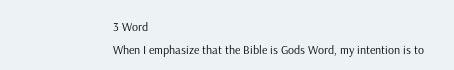3 Word
When I emphasize that the Bible is Gods Word, my intention is to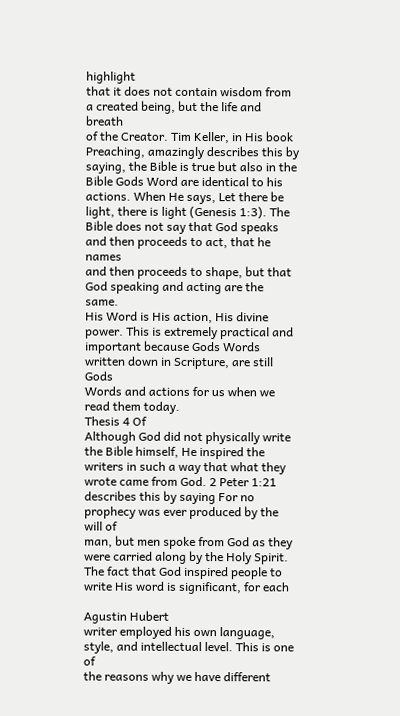highlight
that it does not contain wisdom from a created being, but the life and breath
of the Creator. Tim Keller, in His book Preaching, amazingly describes this by
saying, the Bible is true but also in the Bible Gods Word are identical to his
actions. When He says, Let there be light, there is light (Genesis 1:3). The
Bible does not say that God speaks and then proceeds to act, that he names
and then proceeds to shape, but that God speaking and acting are the same.
His Word is His action, His divine power. This is extremely practical and
important because Gods Words written down in Scripture, are still Gods
Words and actions for us when we read them today.
Thesis 4 Of
Although God did not physically write the Bible himself, He inspired the
writers in such a way that what they wrote came from God. 2 Peter 1:21
describes this by saying For no prophecy was ever produced by the will of
man, but men spoke from God as they were carried along by the Holy Spirit.
The fact that God inspired people to write His word is significant, for each

Agustin Hubert
writer employed his own language, style, and intellectual level. This is one of
the reasons why we have different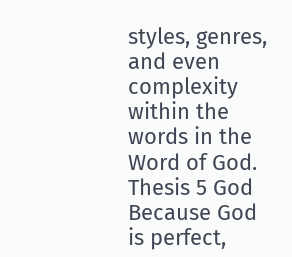styles, genres, and even complexity
within the words in the Word of God.
Thesis 5 God
Because God is perfect,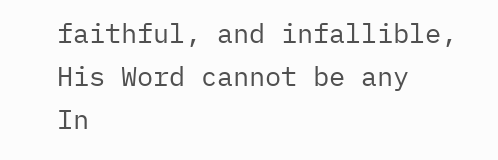faithful, and infallible, His Word cannot be any
In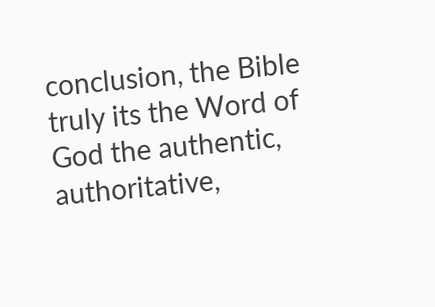conclusion, the Bible truly its the Word of God the authentic,
authoritative,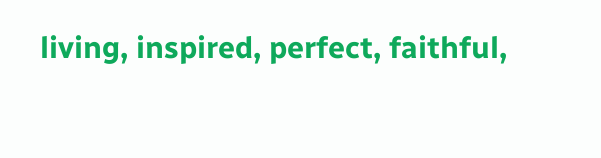living, inspired, perfect, faithful,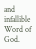and infallible Word of God.